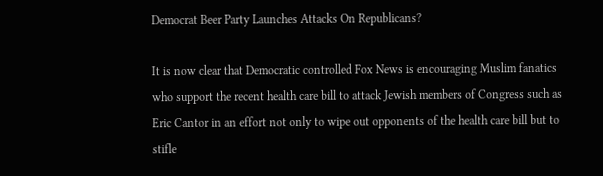Democrat Beer Party Launches Attacks On Republicans?

It is now clear that Democratic controlled Fox News is encouraging Muslim fanatics who support the recent health care bill to attack Jewish members of Congress such as Eric Cantor in an effort not only to wipe out opponents of the health care bill but to stifle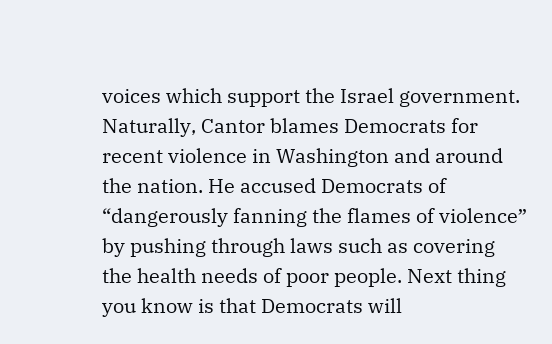voices which support the Israel government. Naturally, Cantor blames Democrats for recent violence in Washington and around the nation. He accused Democrats of “dangerously fanning the flames of violence” by pushing through laws such as covering the health needs of poor people. Next thing you know is that Democrats will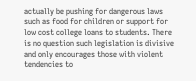actually be pushing for dangerous laws such as food for children or support for low cost college loans to students. There is no question such legislation is divisive and only encourages those with violent tendencies to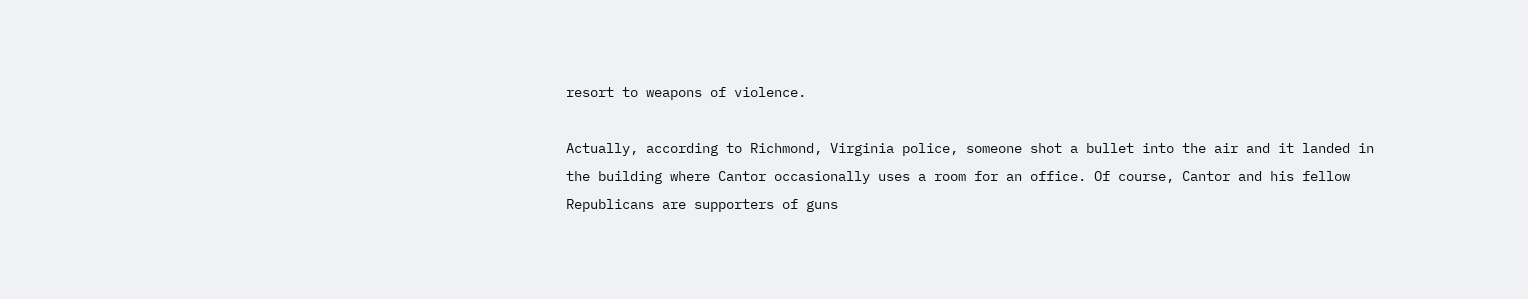resort to weapons of violence.

Actually, according to Richmond, Virginia police, someone shot a bullet into the air and it landed in the building where Cantor occasionally uses a room for an office. Of course, Cantor and his fellow Republicans are supporters of guns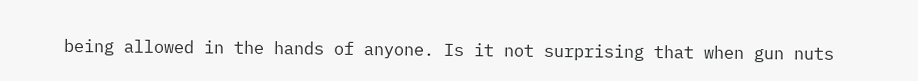being allowed in the hands of anyone. Is it not surprising that when gun nuts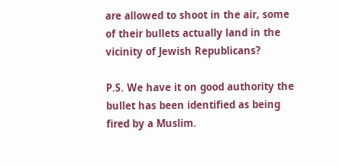are allowed to shoot in the air, some of their bullets actually land in the vicinity of Jewish Republicans?

P.S. We have it on good authority the bullet has been identified as being fired by a Muslim.